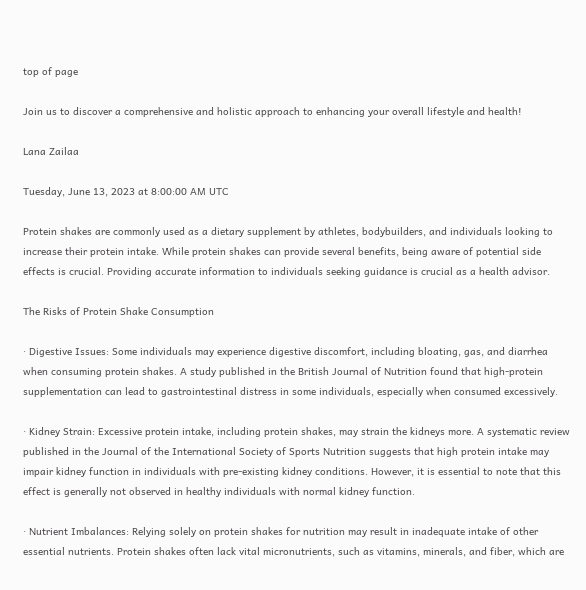top of page

Join us to discover a comprehensive and holistic approach to enhancing your overall lifestyle and health!

Lana Zailaa

Tuesday, June 13, 2023 at 8:00:00 AM UTC

Protein shakes are commonly used as a dietary supplement by athletes, bodybuilders, and individuals looking to increase their protein intake. While protein shakes can provide several benefits, being aware of potential side effects is crucial. Providing accurate information to individuals seeking guidance is crucial as a health advisor.

The Risks of Protein Shake Consumption

· Digestive Issues: Some individuals may experience digestive discomfort, including bloating, gas, and diarrhea when consuming protein shakes. A study published in the British Journal of Nutrition found that high-protein supplementation can lead to gastrointestinal distress in some individuals, especially when consumed excessively.

· Kidney Strain: Excessive protein intake, including protein shakes, may strain the kidneys more. A systematic review published in the Journal of the International Society of Sports Nutrition suggests that high protein intake may impair kidney function in individuals with pre-existing kidney conditions. However, it is essential to note that this effect is generally not observed in healthy individuals with normal kidney function.

· Nutrient Imbalances: Relying solely on protein shakes for nutrition may result in inadequate intake of other essential nutrients. Protein shakes often lack vital micronutrients, such as vitamins, minerals, and fiber, which are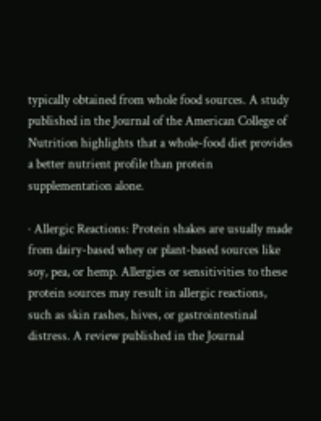typically obtained from whole food sources. A study published in the Journal of the American College of Nutrition highlights that a whole-food diet provides a better nutrient profile than protein supplementation alone.

· Allergic Reactions: Protein shakes are usually made from dairy-based whey or plant-based sources like soy, pea, or hemp. Allergies or sensitivities to these protein sources may result in allergic reactions, such as skin rashes, hives, or gastrointestinal distress. A review published in the Journal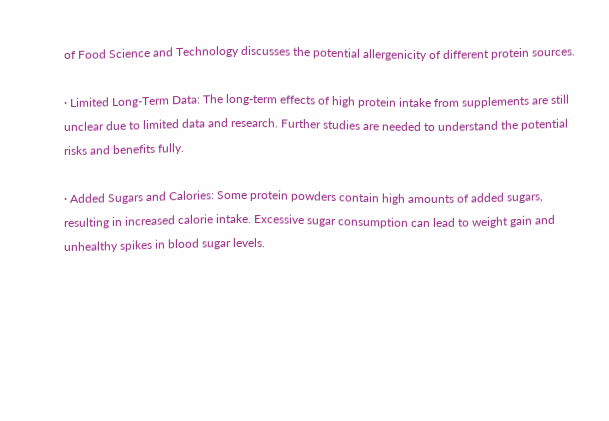of Food Science and Technology discusses the potential allergenicity of different protein sources.

· Limited Long-Term Data: The long-term effects of high protein intake from supplements are still unclear due to limited data and research. Further studies are needed to understand the potential risks and benefits fully.

· Added Sugars and Calories: Some protein powders contain high amounts of added sugars, resulting in increased calorie intake. Excessive sugar consumption can lead to weight gain and unhealthy spikes in blood sugar levels.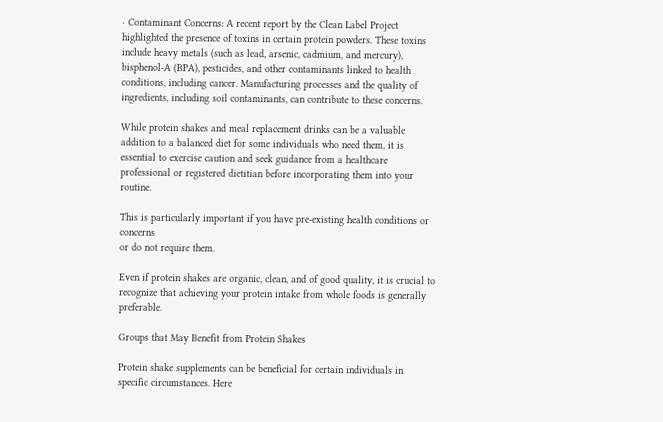· Contaminant Concerns: A recent report by the Clean Label Project highlighted the presence of toxins in certain protein powders. These toxins include heavy metals (such as lead, arsenic, cadmium, and mercury), bisphenol-A (BPA), pesticides, and other contaminants linked to health conditions, including cancer. Manufacturing processes and the quality of ingredients, including soil contaminants, can contribute to these concerns.

While protein shakes and meal replacement drinks can be a valuable addition to a balanced diet for some individuals who need them, it is essential to exercise caution and seek guidance from a healthcare professional or registered dietitian before incorporating them into your routine.

This is particularly important if you have pre-existing health conditions or concerns
or do not require them.

Even if protein shakes are organic, clean, and of good quality, it is crucial to recognize that achieving your protein intake from whole foods is generally preferable.

Groups that May Benefit from Protein Shakes

Protein shake supplements can be beneficial for certain individuals in specific circumstances. Here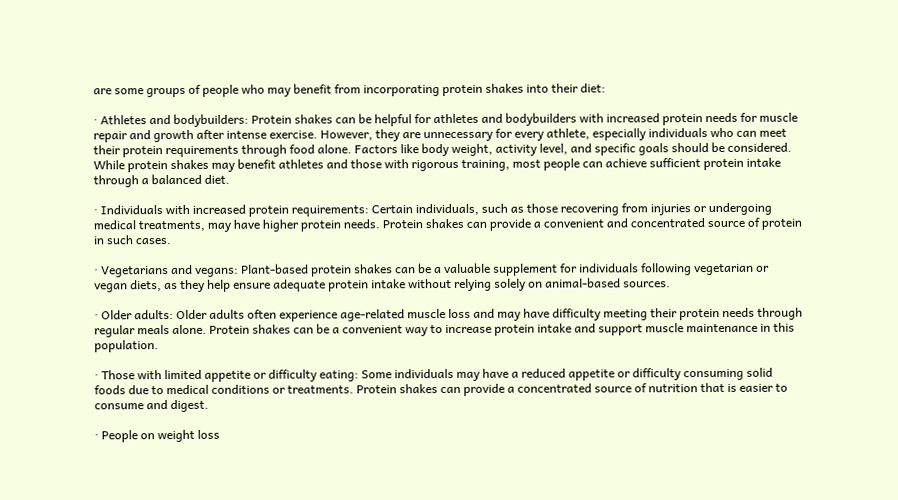are some groups of people who may benefit from incorporating protein shakes into their diet:

· Athletes and bodybuilders: Protein shakes can be helpful for athletes and bodybuilders with increased protein needs for muscle repair and growth after intense exercise. However, they are unnecessary for every athlete, especially individuals who can meet their protein requirements through food alone. Factors like body weight, activity level, and specific goals should be considered. While protein shakes may benefit athletes and those with rigorous training, most people can achieve sufficient protein intake through a balanced diet.

· Individuals with increased protein requirements: Certain individuals, such as those recovering from injuries or undergoing medical treatments, may have higher protein needs. Protein shakes can provide a convenient and concentrated source of protein in such cases.

· Vegetarians and vegans: Plant-based protein shakes can be a valuable supplement for individuals following vegetarian or vegan diets, as they help ensure adequate protein intake without relying solely on animal-based sources.

· Older adults: Older adults often experience age-related muscle loss and may have difficulty meeting their protein needs through regular meals alone. Protein shakes can be a convenient way to increase protein intake and support muscle maintenance in this population.

· Those with limited appetite or difficulty eating: Some individuals may have a reduced appetite or difficulty consuming solid foods due to medical conditions or treatments. Protein shakes can provide a concentrated source of nutrition that is easier to consume and digest.

· People on weight loss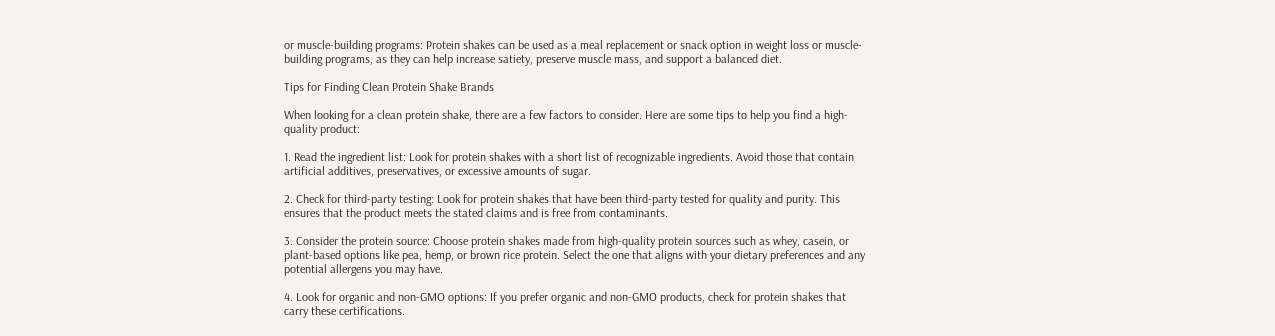or muscle-building programs: Protein shakes can be used as a meal replacement or snack option in weight loss or muscle-building programs, as they can help increase satiety, preserve muscle mass, and support a balanced diet.

Tips for Finding Clean Protein Shake Brands

When looking for a clean protein shake, there are a few factors to consider. Here are some tips to help you find a high-quality product:

1. Read the ingredient list: Look for protein shakes with a short list of recognizable ingredients. Avoid those that contain artificial additives, preservatives, or excessive amounts of sugar.

2. Check for third-party testing: Look for protein shakes that have been third-party tested for quality and purity. This ensures that the product meets the stated claims and is free from contaminants.

3. Consider the protein source: Choose protein shakes made from high-quality protein sources such as whey, casein, or plant-based options like pea, hemp, or brown rice protein. Select the one that aligns with your dietary preferences and any potential allergens you may have.

4. Look for organic and non-GMO options: If you prefer organic and non-GMO products, check for protein shakes that carry these certifications.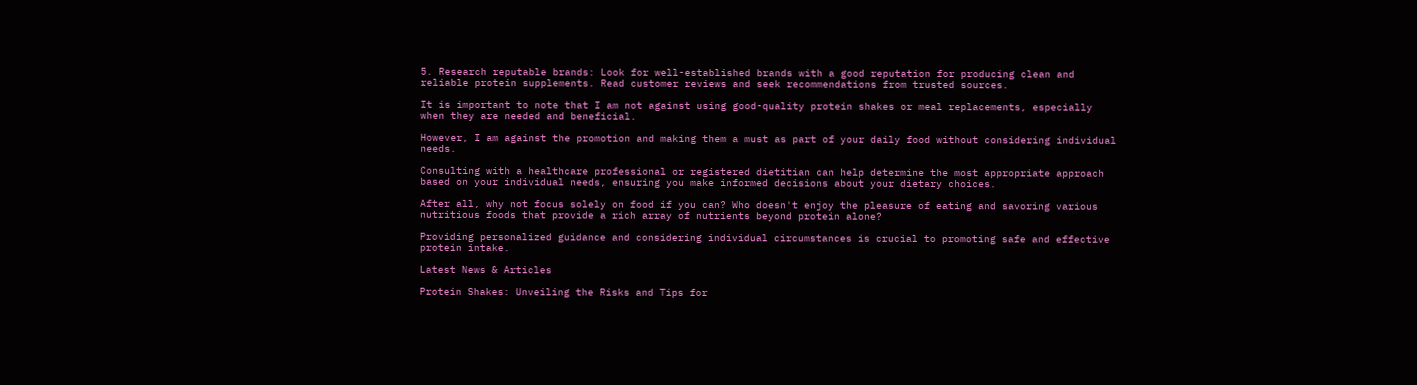5. Research reputable brands: Look for well-established brands with a good reputation for producing clean and reliable protein supplements. Read customer reviews and seek recommendations from trusted sources.

It is important to note that I am not against using good-quality protein shakes or meal replacements, especially when they are needed and beneficial.

However, I am against the promotion and making them a must as part of your daily food without considering individual needs.

Consulting with a healthcare professional or registered dietitian can help determine the most appropriate approach based on your individual needs, ensuring you make informed decisions about your dietary choices.

After all, why not focus solely on food if you can? Who doesn't enjoy the pleasure of eating and savoring various nutritious foods that provide a rich array of nutrients beyond protein alone?

Providing personalized guidance and considering individual circumstances is crucial to promoting safe and effective protein intake.

Latest News & Articles

Protein Shakes: Unveiling the Risks and Tips for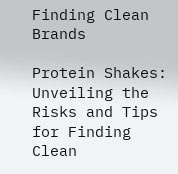Finding Clean Brands

Protein Shakes: Unveiling the Risks and Tips for Finding Clean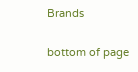Brands

bottom of page